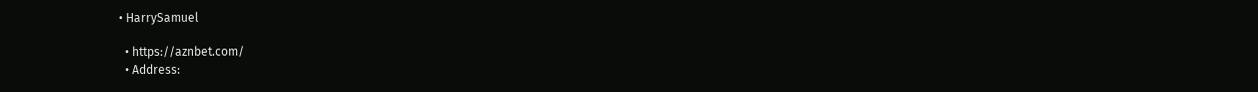• HarrySamuel

  • https://aznbet.com/
  • Address: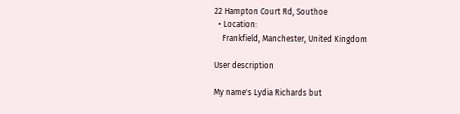22 Hampton Court Rd, Southoe
  • Location:
    Frankfield, Manchester, United Kingdom

User description

My name's Lydia Richards but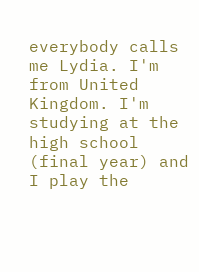everybody calls me Lydia. I'm from United Kingdom. I'm studying at the high school (final year) and I play the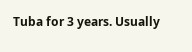Tuba for 3 years. Usually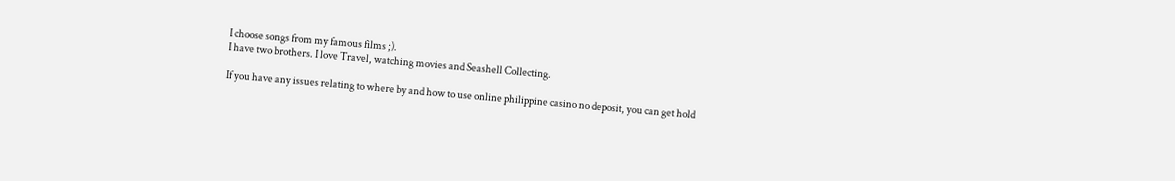I choose songs from my famous films ;).
I have two brothers. I love Travel, watching movies and Seashell Collecting.

If you have any issues relating to where by and how to use online philippine casino no deposit, you can get hold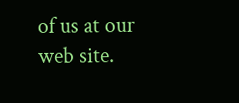of us at our web site.